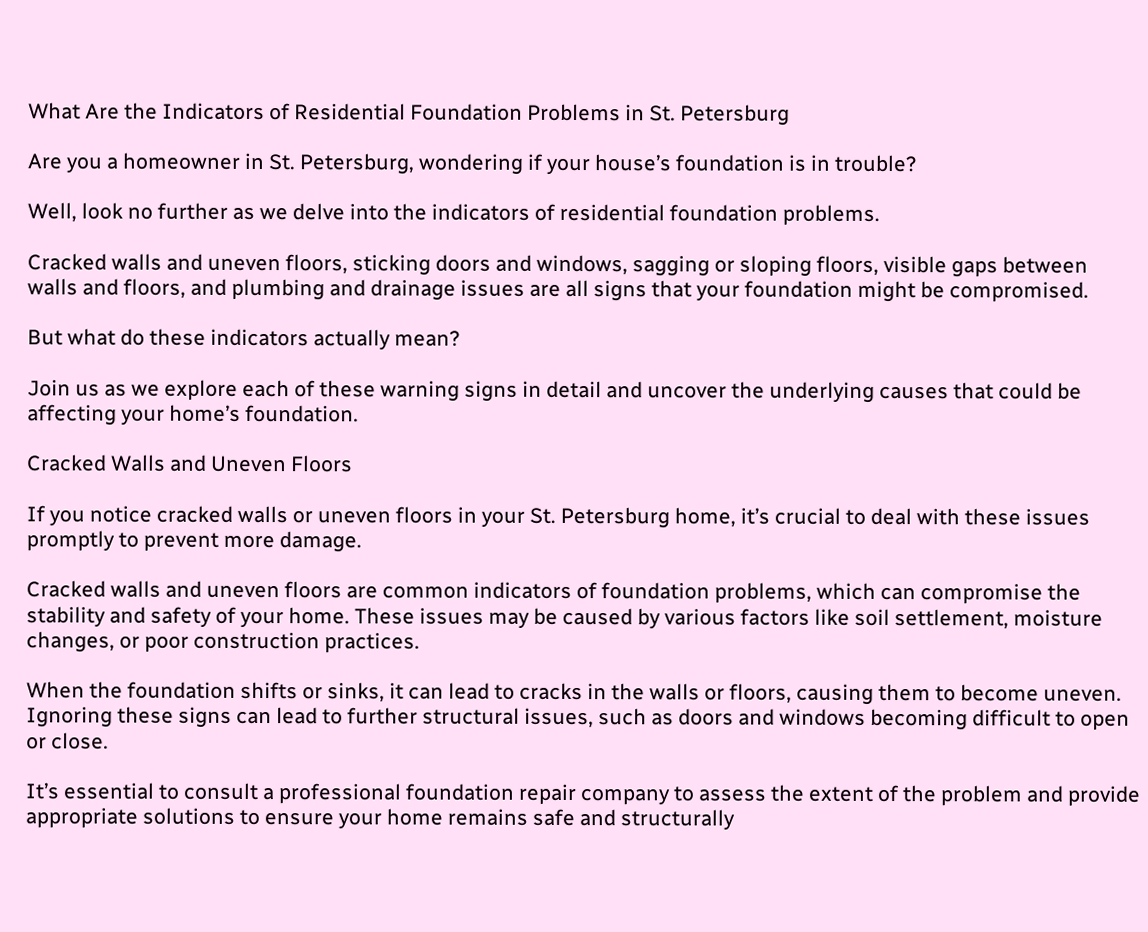What Are the Indicators of Residential Foundation Problems in St. Petersburg

Are you a homeowner in St. Petersburg, wondering if your house’s foundation is in trouble?

Well, look no further as we delve into the indicators of residential foundation problems.

Cracked walls and uneven floors, sticking doors and windows, sagging or sloping floors, visible gaps between walls and floors, and plumbing and drainage issues are all signs that your foundation might be compromised.

But what do these indicators actually mean?

Join us as we explore each of these warning signs in detail and uncover the underlying causes that could be affecting your home’s foundation.

Cracked Walls and Uneven Floors

If you notice cracked walls or uneven floors in your St. Petersburg home, it’s crucial to deal with these issues promptly to prevent more damage.

Cracked walls and uneven floors are common indicators of foundation problems, which can compromise the stability and safety of your home. These issues may be caused by various factors like soil settlement, moisture changes, or poor construction practices.

When the foundation shifts or sinks, it can lead to cracks in the walls or floors, causing them to become uneven. Ignoring these signs can lead to further structural issues, such as doors and windows becoming difficult to open or close.

It’s essential to consult a professional foundation repair company to assess the extent of the problem and provide appropriate solutions to ensure your home remains safe and structurally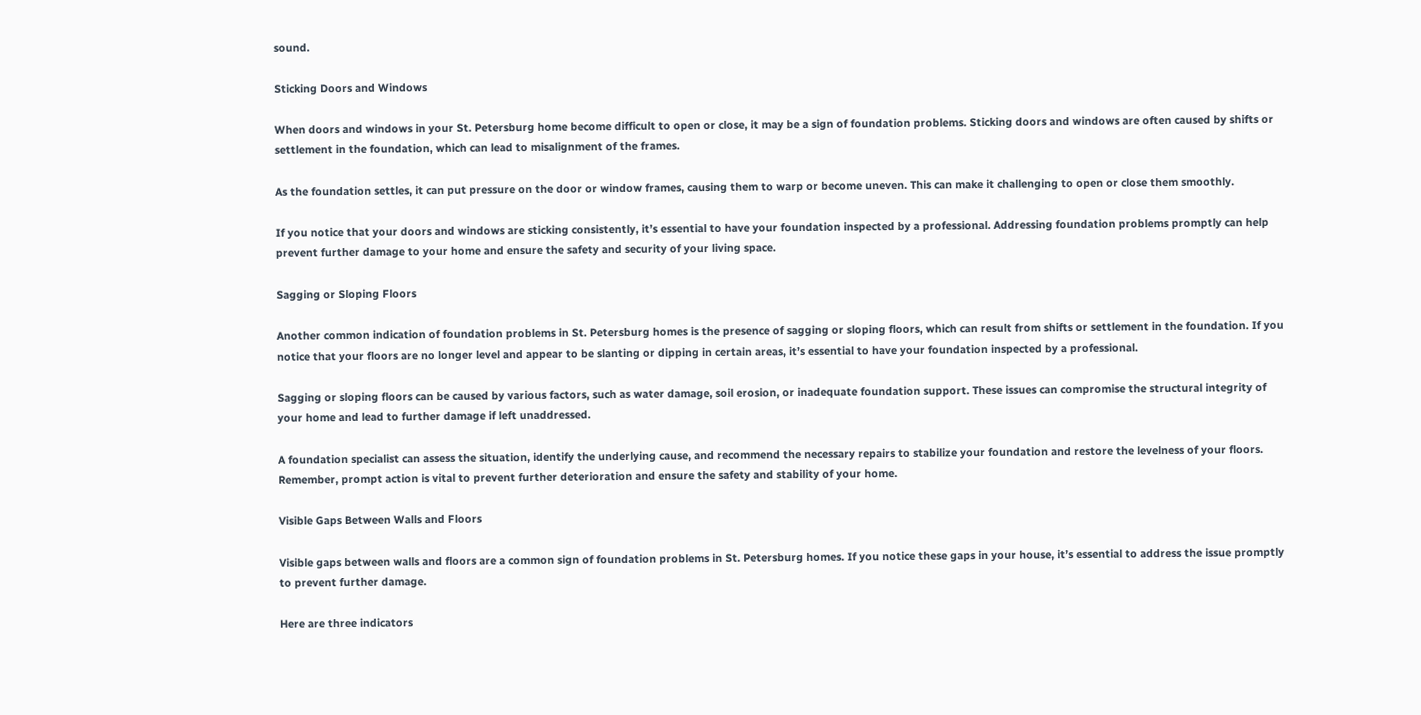sound.

Sticking Doors and Windows

When doors and windows in your St. Petersburg home become difficult to open or close, it may be a sign of foundation problems. Sticking doors and windows are often caused by shifts or settlement in the foundation, which can lead to misalignment of the frames.

As the foundation settles, it can put pressure on the door or window frames, causing them to warp or become uneven. This can make it challenging to open or close them smoothly.

If you notice that your doors and windows are sticking consistently, it’s essential to have your foundation inspected by a professional. Addressing foundation problems promptly can help prevent further damage to your home and ensure the safety and security of your living space.

Sagging or Sloping Floors

Another common indication of foundation problems in St. Petersburg homes is the presence of sagging or sloping floors, which can result from shifts or settlement in the foundation. If you notice that your floors are no longer level and appear to be slanting or dipping in certain areas, it’s essential to have your foundation inspected by a professional.

Sagging or sloping floors can be caused by various factors, such as water damage, soil erosion, or inadequate foundation support. These issues can compromise the structural integrity of your home and lead to further damage if left unaddressed.

A foundation specialist can assess the situation, identify the underlying cause, and recommend the necessary repairs to stabilize your foundation and restore the levelness of your floors. Remember, prompt action is vital to prevent further deterioration and ensure the safety and stability of your home.

Visible Gaps Between Walls and Floors

Visible gaps between walls and floors are a common sign of foundation problems in St. Petersburg homes. If you notice these gaps in your house, it’s essential to address the issue promptly to prevent further damage.

Here are three indicators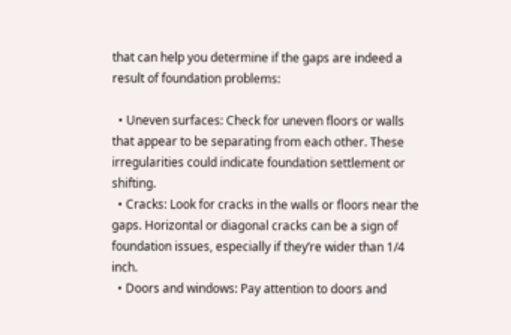that can help you determine if the gaps are indeed a result of foundation problems:

  • Uneven surfaces: Check for uneven floors or walls that appear to be separating from each other. These irregularities could indicate foundation settlement or shifting.
  • Cracks: Look for cracks in the walls or floors near the gaps. Horizontal or diagonal cracks can be a sign of foundation issues, especially if they’re wider than 1/4 inch.
  • Doors and windows: Pay attention to doors and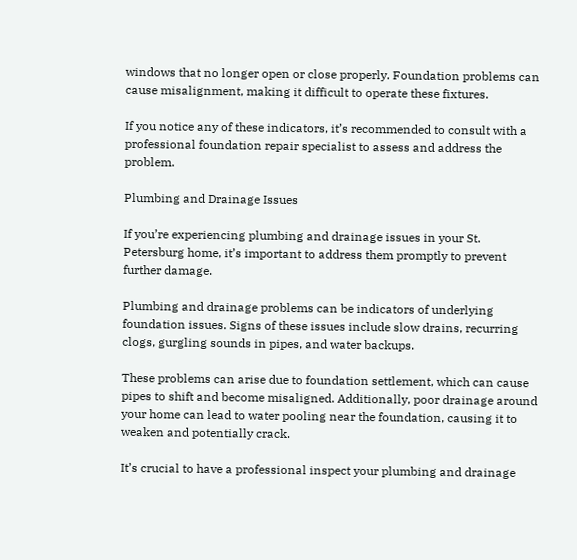windows that no longer open or close properly. Foundation problems can cause misalignment, making it difficult to operate these fixtures.

If you notice any of these indicators, it’s recommended to consult with a professional foundation repair specialist to assess and address the problem.

Plumbing and Drainage Issues

If you’re experiencing plumbing and drainage issues in your St. Petersburg home, it’s important to address them promptly to prevent further damage.

Plumbing and drainage problems can be indicators of underlying foundation issues. Signs of these issues include slow drains, recurring clogs, gurgling sounds in pipes, and water backups.

These problems can arise due to foundation settlement, which can cause pipes to shift and become misaligned. Additionally, poor drainage around your home can lead to water pooling near the foundation, causing it to weaken and potentially crack.

It’s crucial to have a professional inspect your plumbing and drainage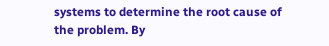systems to determine the root cause of the problem. By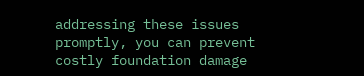addressing these issues promptly, you can prevent costly foundation damage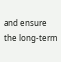and ensure the long-term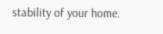stability of your home.